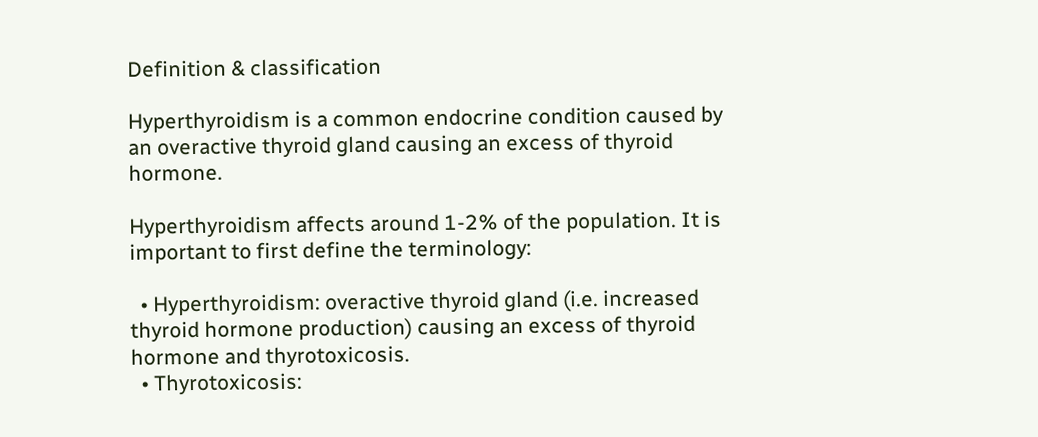Definition & classification

Hyperthyroidism is a common endocrine condition caused by an overactive thyroid gland causing an excess of thyroid hormone.

Hyperthyroidism affects around 1-2% of the population. It is important to first define the terminology:

  • Hyperthyroidism: overactive thyroid gland (i.e. increased thyroid hormone production) causing an excess of thyroid hormone and thyrotoxicosis.
  • Thyrotoxicosis: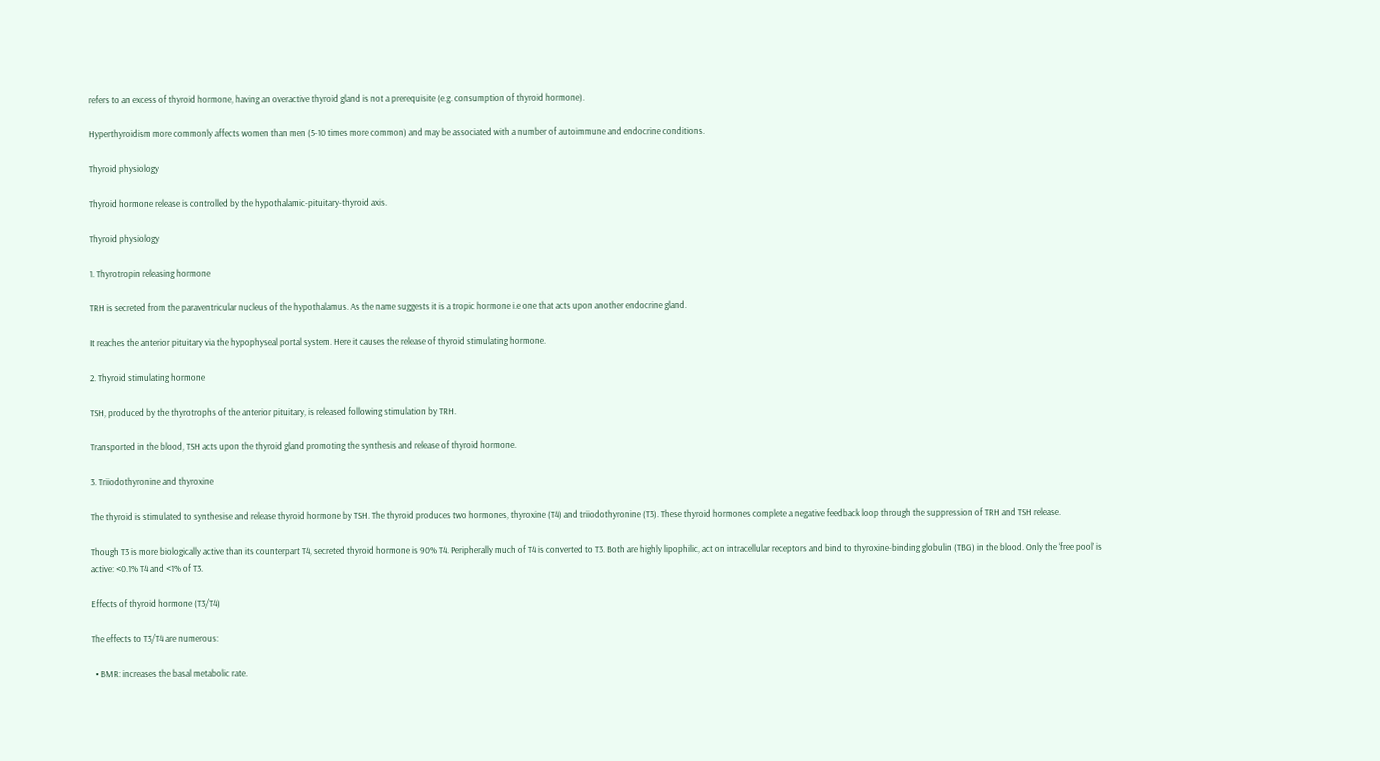refers to an excess of thyroid hormone, having an overactive thyroid gland is not a prerequisite (e.g. consumption of thyroid hormone).

Hyperthyroidism more commonly affects women than men (5-10 times more common) and may be associated with a number of autoimmune and endocrine conditions.

Thyroid physiology

Thyroid hormone release is controlled by the hypothalamic-pituitary-thyroid axis.

Thyroid physiology

1. Thyrotropin releasing hormone

TRH is secreted from the paraventricular nucleus of the hypothalamus. As the name suggests it is a tropic hormone i.e one that acts upon another endocrine gland.

It reaches the anterior pituitary via the hypophyseal portal system. Here it causes the release of thyroid stimulating hormone.

2. Thyroid stimulating hormone

TSH, produced by the thyrotrophs of the anterior pituitary, is released following stimulation by TRH.

Transported in the blood, TSH acts upon the thyroid gland promoting the synthesis and release of thyroid hormone.

3. Triiodothyronine and thyroxine

The thyroid is stimulated to synthesise and release thyroid hormone by TSH. The thyroid produces two hormones, thyroxine (T4) and triiodothyronine (T3). These thyroid hormones complete a negative feedback loop through the suppression of TRH and TSH release.

Though T3 is more biologically active than its counterpart T4, secreted thyroid hormone is 90% T4. Peripherally much of T4 is converted to T3. Both are highly lipophilic, act on intracellular receptors and bind to thyroxine-binding globulin (TBG) in the blood. Only the ‘free pool’ is active: <0.1% T4 and <1% of T3.

Effects of thyroid hormone (T3/T4)

The effects to T3/T4 are numerous:

  • BMR: increases the basal metabolic rate.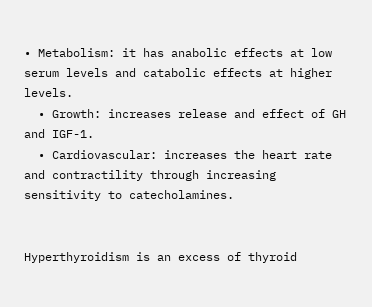• Metabolism: it has anabolic effects at low serum levels and catabolic effects at higher levels.
  • Growth: increases release and effect of GH and IGF-1.
  • Cardiovascular: increases the heart rate and contractility through increasing sensitivity to catecholamines.


Hyperthyroidism is an excess of thyroid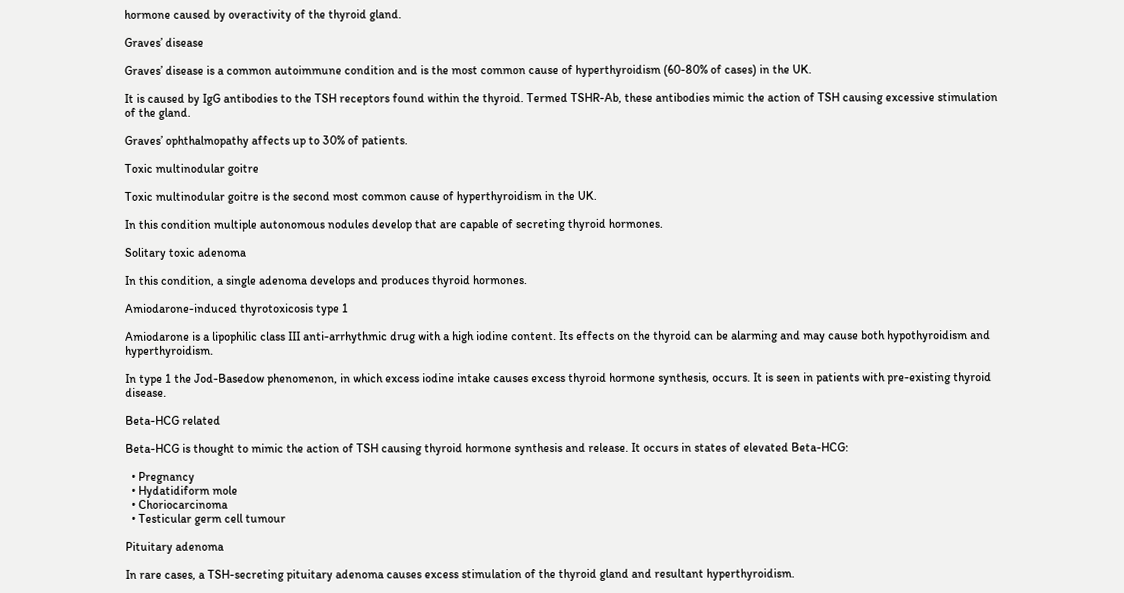hormone caused by overactivity of the thyroid gland.

Graves’ disease

Graves’ disease is a common autoimmune condition and is the most common cause of hyperthyroidism (60-80% of cases) in the UK.

It is caused by IgG antibodies to the TSH receptors found within the thyroid. Termed TSHR-Ab, these antibodies mimic the action of TSH causing excessive stimulation of the gland.

Graves’ ophthalmopathy affects up to 30% of patients.

Toxic multinodular goitre

Toxic multinodular goitre is the second most common cause of hyperthyroidism in the UK.

In this condition multiple autonomous nodules develop that are capable of secreting thyroid hormones.

Solitary toxic adenoma

In this condition, a single adenoma develops and produces thyroid hormones.

Amiodarone-induced thyrotoxicosis type 1

Amiodarone is a lipophilic class III anti-arrhythmic drug with a high iodine content. Its effects on the thyroid can be alarming and may cause both hypothyroidism and hyperthyroidism.

In type 1 the Jod-Basedow phenomenon, in which excess iodine intake causes excess thyroid hormone synthesis, occurs. It is seen in patients with pre-existing thyroid disease.

Beta-HCG related

Beta-HCG is thought to mimic the action of TSH causing thyroid hormone synthesis and release. It occurs in states of elevated Beta-HCG:

  • Pregnancy
  • Hydatidiform mole
  • Choriocarcinoma
  • Testicular germ cell tumour

Pituitary adenoma

In rare cases, a TSH-secreting pituitary adenoma causes excess stimulation of the thyroid gland and resultant hyperthyroidism.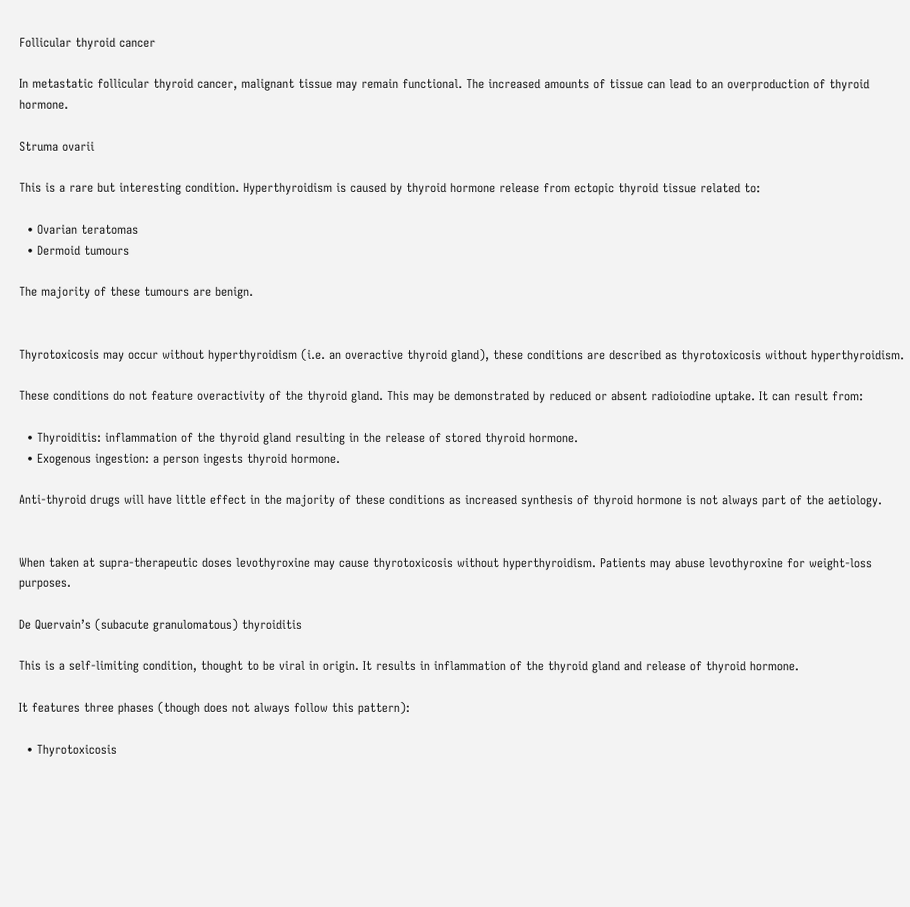Follicular thyroid cancer

In metastatic follicular thyroid cancer, malignant tissue may remain functional. The increased amounts of tissue can lead to an overproduction of thyroid hormone.

Struma ovarii

This is a rare but interesting condition. Hyperthyroidism is caused by thyroid hormone release from ectopic thyroid tissue related to:

  • Ovarian teratomas
  • Dermoid tumours

The majority of these tumours are benign.


Thyrotoxicosis may occur without hyperthyroidism (i.e. an overactive thyroid gland), these conditions are described as thyrotoxicosis without hyperthyroidism.

These conditions do not feature overactivity of the thyroid gland. This may be demonstrated by reduced or absent radioiodine uptake. It can result from:

  • Thyroiditis: inflammation of the thyroid gland resulting in the release of stored thyroid hormone.
  • Exogenous ingestion: a person ingests thyroid hormone.

Anti-thyroid drugs will have little effect in the majority of these conditions as increased synthesis of thyroid hormone is not always part of the aetiology.


When taken at supra-therapeutic doses levothyroxine may cause thyrotoxicosis without hyperthyroidism. Patients may abuse levothyroxine for weight-loss purposes.

De Quervain’s (subacute granulomatous) thyroiditis

This is a self-limiting condition, thought to be viral in origin. It results in inflammation of the thyroid gland and release of thyroid hormone.

It features three phases (though does not always follow this pattern):

  • Thyrotoxicosis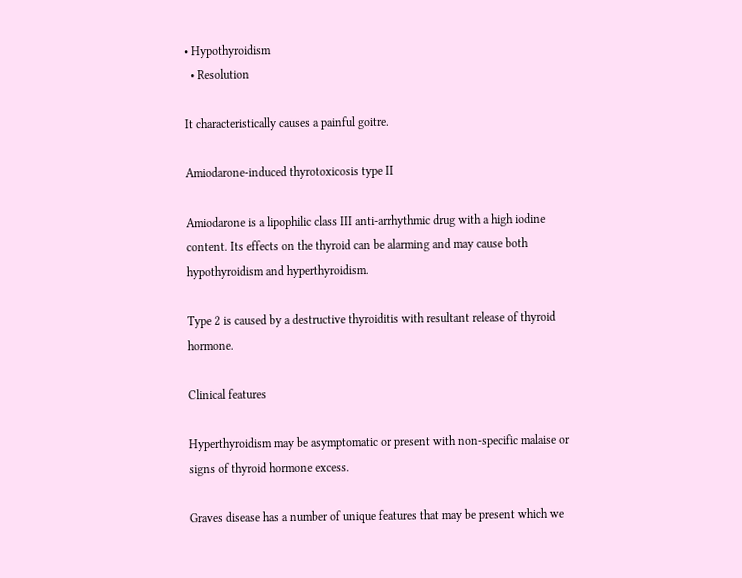• Hypothyroidism
  • Resolution

It characteristically causes a painful goitre.

Amiodarone-induced thyrotoxicosis type II

Amiodarone is a lipophilic class III anti-arrhythmic drug with a high iodine content. Its effects on the thyroid can be alarming and may cause both hypothyroidism and hyperthyroidism.

Type 2 is caused by a destructive thyroiditis with resultant release of thyroid hormone.

Clinical features

Hyperthyroidism may be asymptomatic or present with non-specific malaise or signs of thyroid hormone excess.

Graves disease has a number of unique features that may be present which we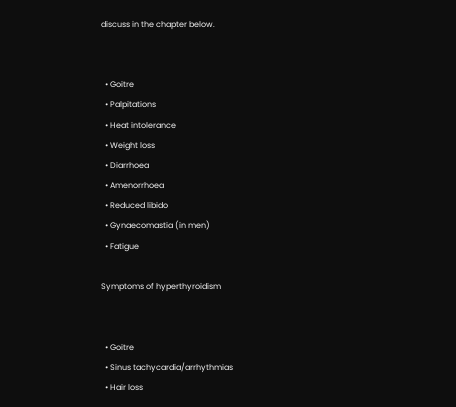discuss in the chapter below.


  • Goitre
  • Palpitations
  • Heat intolerance
  • Weight loss
  • Diarrhoea
  • Amenorrhoea
  • Reduced libido
  • Gynaecomastia (in men)
  • Fatigue

Symptoms of hyperthyroidism


  • Goitre
  • Sinus tachycardia/arrhythmias
  • Hair loss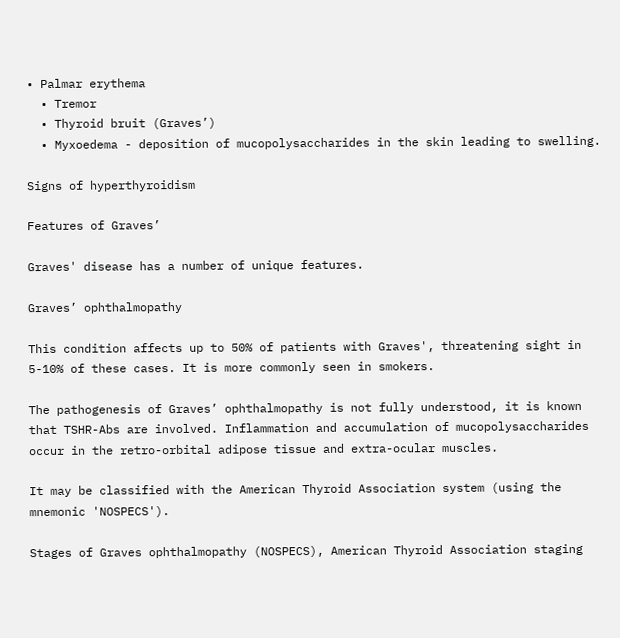• Palmar erythema
  • Tremor
  • Thyroid bruit (Graves’)
  • Myxoedema - deposition of mucopolysaccharides in the skin leading to swelling.

Signs of hyperthyroidism

Features of Graves’

Graves' disease has a number of unique features.

Graves’ ophthalmopathy

This condition affects up to 50% of patients with Graves', threatening sight in 5-10% of these cases. It is more commonly seen in smokers.

The pathogenesis of Graves’ ophthalmopathy is not fully understood, it is known that TSHR-Abs are involved. Inflammation and accumulation of mucopolysaccharides occur in the retro-orbital adipose tissue and extra-ocular muscles.

It may be classified with the American Thyroid Association system (using the mnemonic 'NOSPECS').

Stages of Graves ophthalmopathy (NOSPECS), American Thyroid Association staging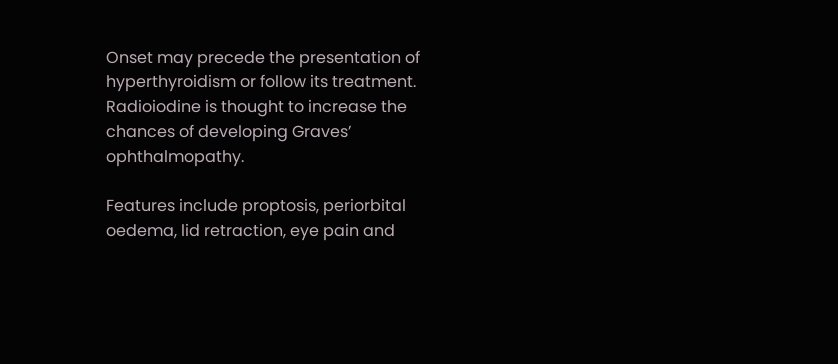Onset may precede the presentation of hyperthyroidism or follow its treatment. Radioiodine is thought to increase the chances of developing Graves’ ophthalmopathy.

Features include proptosis, periorbital oedema, lid retraction, eye pain and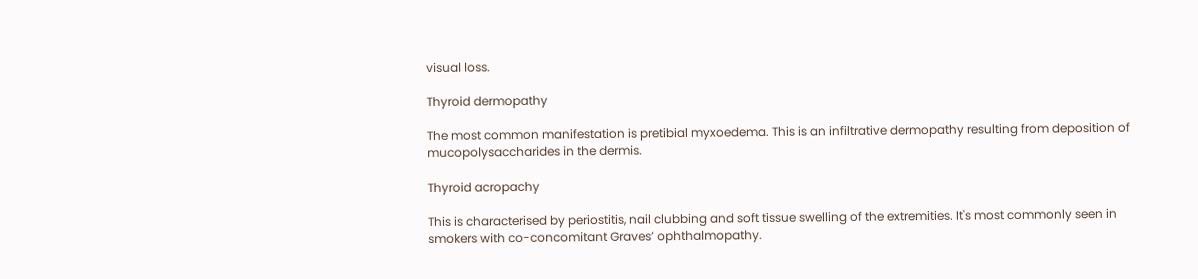visual loss.

Thyroid dermopathy

The most common manifestation is pretibial myxoedema. This is an infiltrative dermopathy resulting from deposition of mucopolysaccharides in the dermis.

Thyroid acropachy

This is characterised by periostitis, nail clubbing and soft tissue swelling of the extremities. It's most commonly seen in smokers with co-concomitant Graves’ ophthalmopathy.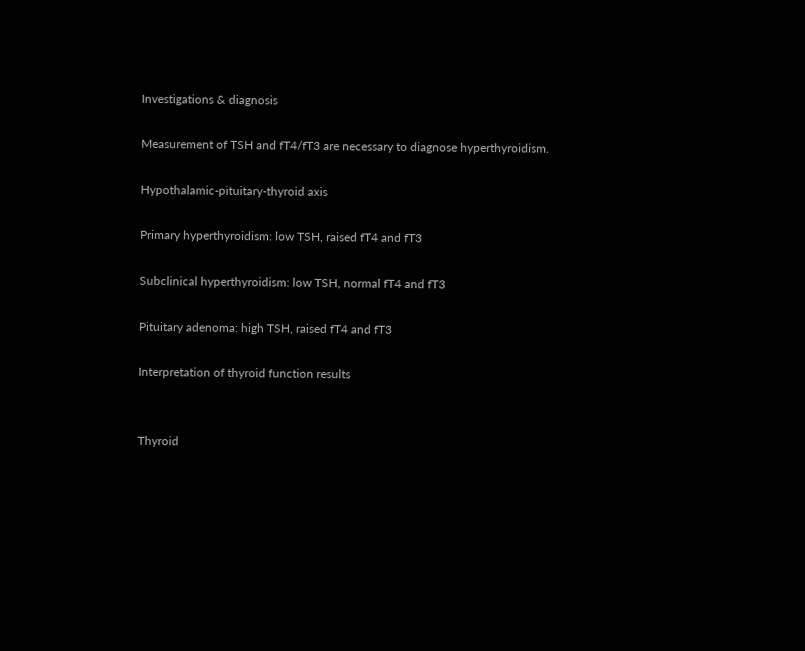Investigations & diagnosis

Measurement of TSH and fT4/fT3 are necessary to diagnose hyperthyroidism.

Hypothalamic-pituitary-thyroid axis

Primary hyperthyroidism: low TSH, raised fT4 and fT3

Subclinical hyperthyroidism: low TSH, normal fT4 and fT3

Pituitary adenoma: high TSH, raised fT4 and fT3

Interpretation of thyroid function results


Thyroid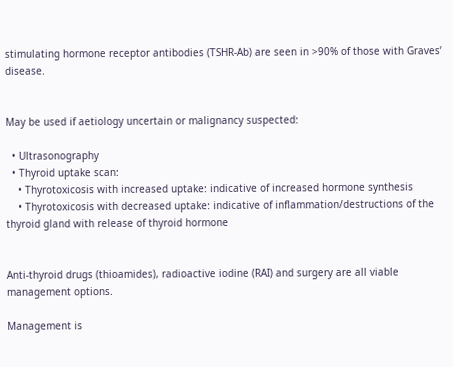stimulating hormone receptor antibodies (TSHR-Ab) are seen in >90% of those with Graves’ disease.


May be used if aetiology uncertain or malignancy suspected:

  • Ultrasonography
  • Thyroid uptake scan:
    • Thyrotoxicosis with increased uptake: indicative of increased hormone synthesis
    • Thyrotoxicosis with decreased uptake: indicative of inflammation/destructions of the thyroid gland with release of thyroid hormone


Anti-thyroid drugs (thioamides), radioactive iodine (RAI) and surgery are all viable management options.

Management is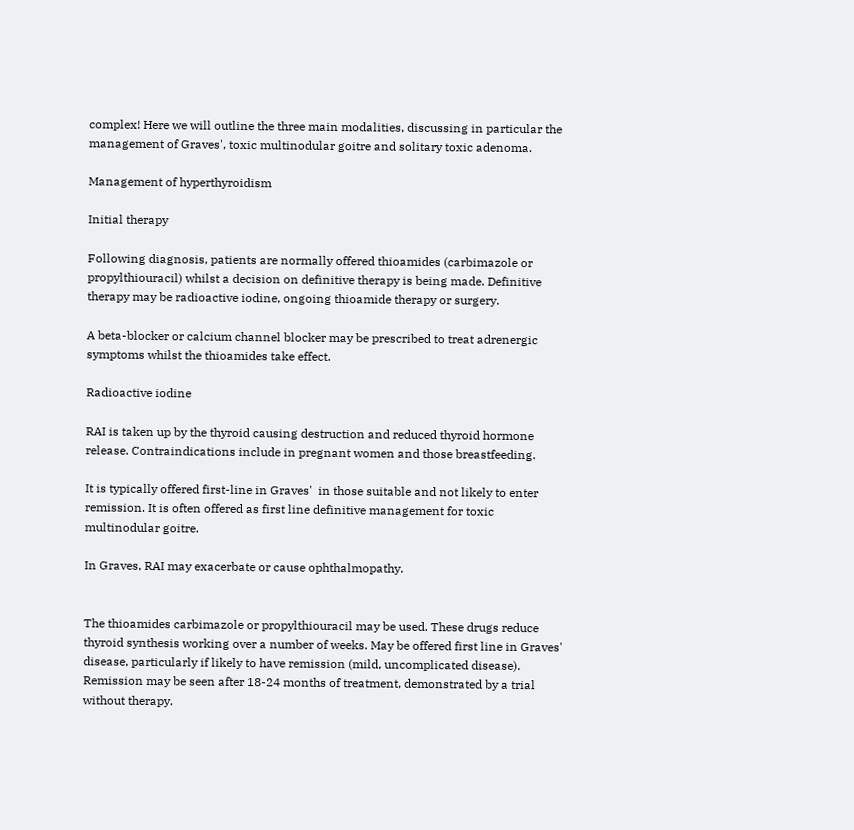complex! Here we will outline the three main modalities, discussing in particular the management of Graves', toxic multinodular goitre and solitary toxic adenoma.

Management of hyperthyroidism

Initial therapy

Following diagnosis, patients are normally offered thioamides (carbimazole or propylthiouracil) whilst a decision on definitive therapy is being made. Definitive therapy may be radioactive iodine, ongoing thioamide therapy or surgery.

A beta-blocker or calcium channel blocker may be prescribed to treat adrenergic symptoms whilst the thioamides take effect.

Radioactive iodine

RAI is taken up by the thyroid causing destruction and reduced thyroid hormone release. Contraindications include in pregnant women and those breastfeeding.

It is typically offered first-line in Graves'  in those suitable and not likely to enter remission. It is often offered as first line definitive management for toxic multinodular goitre.

In Graves, RAI may exacerbate or cause ophthalmopathy.


The thioamides carbimazole or propylthiouracil may be used. These drugs reduce thyroid synthesis working over a number of weeks. May be offered first line in Graves' disease, particularly if likely to have remission (mild, uncomplicated disease). Remission may be seen after 18-24 months of treatment, demonstrated by a trial without therapy.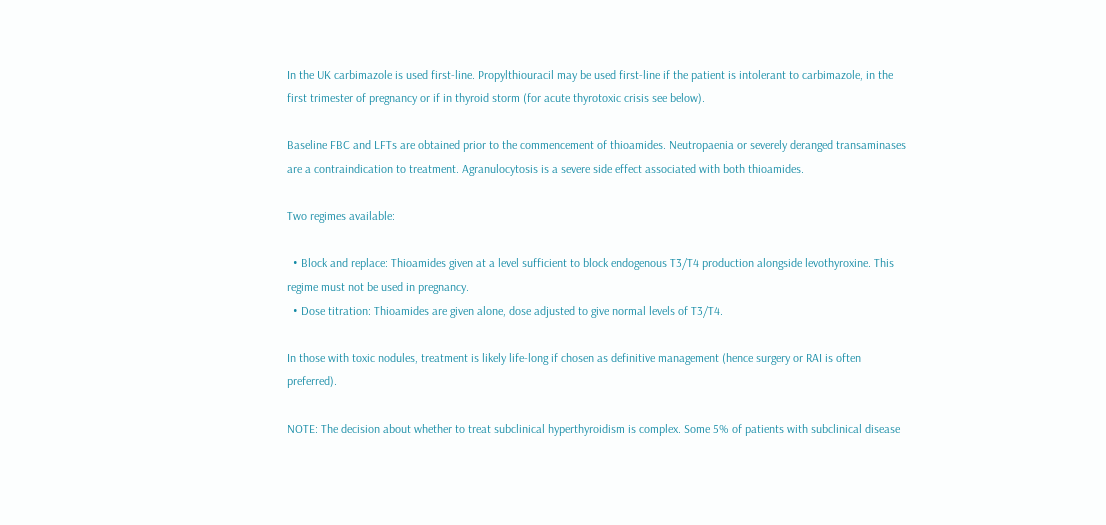In the UK carbimazole is used first-line. Propylthiouracil may be used first-line if the patient is intolerant to carbimazole, in the first trimester of pregnancy or if in thyroid storm (for acute thyrotoxic crisis see below).

Baseline FBC and LFTs are obtained prior to the commencement of thioamides. Neutropaenia or severely deranged transaminases are a contraindication to treatment. Agranulocytosis is a severe side effect associated with both thioamides.

Two regimes available:

  • Block and replace: Thioamides given at a level sufficient to block endogenous T3/T4 production alongside levothyroxine. This regime must not be used in pregnancy.
  • Dose titration: Thioamides are given alone, dose adjusted to give normal levels of T3/T4.

In those with toxic nodules, treatment is likely life-long if chosen as definitive management (hence surgery or RAI is often preferred).

NOTE: The decision about whether to treat subclinical hyperthyroidism is complex. Some 5% of patients with subclinical disease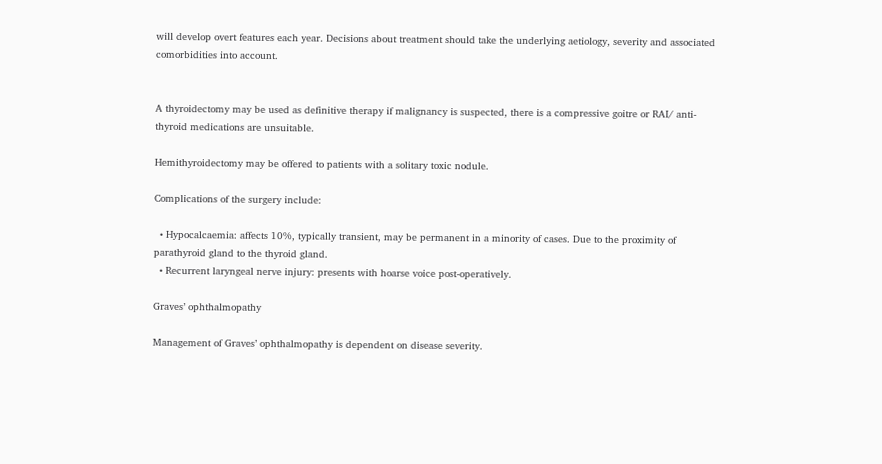will develop overt features each year. Decisions about treatment should take the underlying aetiology, severity and associated comorbidities into account.


A thyroidectomy may be used as definitive therapy if malignancy is suspected, there is a compressive goitre or RAI/ anti-thyroid medications are unsuitable.

Hemithyroidectomy may be offered to patients with a solitary toxic nodule.

Complications of the surgery include:

  • Hypocalcaemia: affects 10%, typically transient, may be permanent in a minority of cases. Due to the proximity of parathyroid gland to the thyroid gland.
  • Recurrent laryngeal nerve injury: presents with hoarse voice post-operatively.

Graves’ ophthalmopathy

Management of Graves’ ophthalmopathy is dependent on disease severity.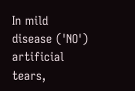In mild disease ('NO') artificial tears,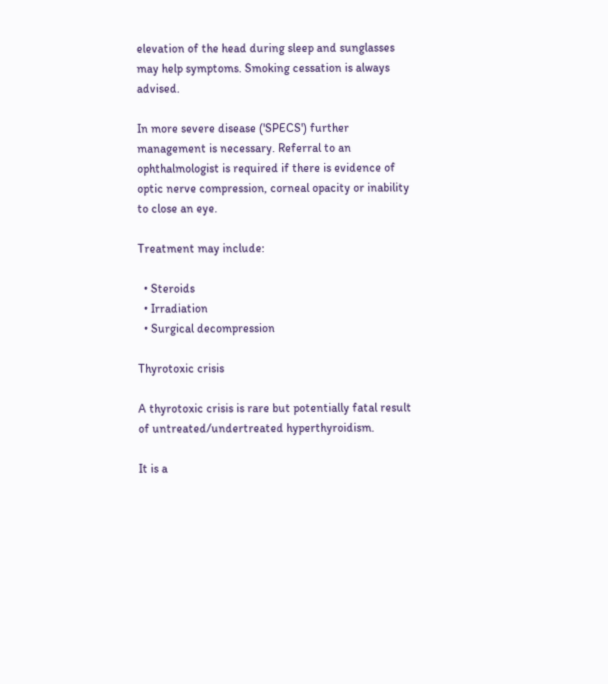elevation of the head during sleep and sunglasses may help symptoms. Smoking cessation is always advised.

In more severe disease ('SPECS') further management is necessary. Referral to an ophthalmologist is required if there is evidence of optic nerve compression, corneal opacity or inability to close an eye.

Treatment may include:

  • Steroids
  • Irradiation
  • Surgical decompression

Thyrotoxic crisis

A thyrotoxic crisis is rare but potentially fatal result of untreated/undertreated hyperthyroidism.

It is a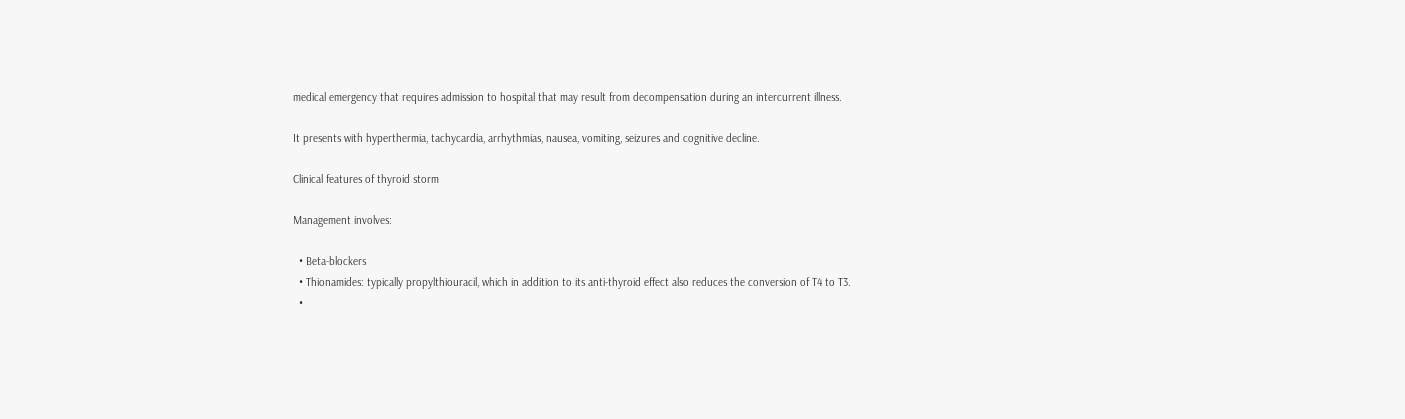medical emergency that requires admission to hospital that may result from decompensation during an intercurrent illness.

It presents with hyperthermia, tachycardia, arrhythmias, nausea, vomiting, seizures and cognitive decline.

Clinical features of thyroid storm

Management involves:

  • Beta-blockers
  • Thionamides: typically propylthiouracil, which in addition to its anti-thyroid effect also reduces the conversion of T4 to T3.
  •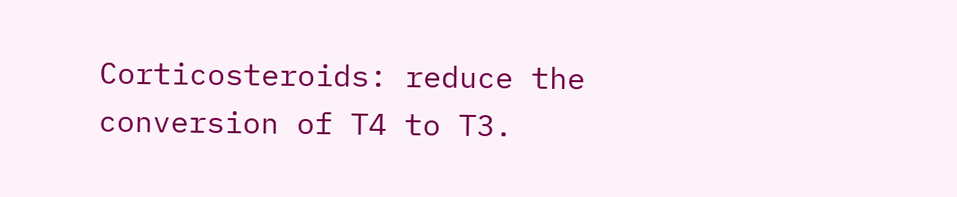Corticosteroids: reduce the conversion of T4 to T3.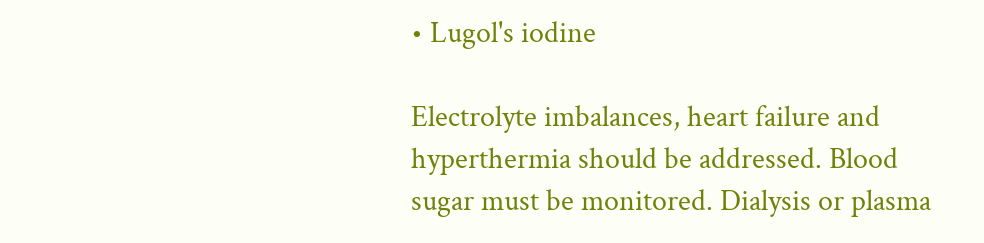• Lugol's iodine

Electrolyte imbalances, heart failure and hyperthermia should be addressed. Blood sugar must be monitored. Dialysis or plasma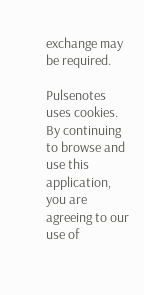exchange may be required.

Pulsenotes uses cookies. By continuing to browse and use this application, you are agreeing to our use of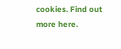cookies. Find out more here.